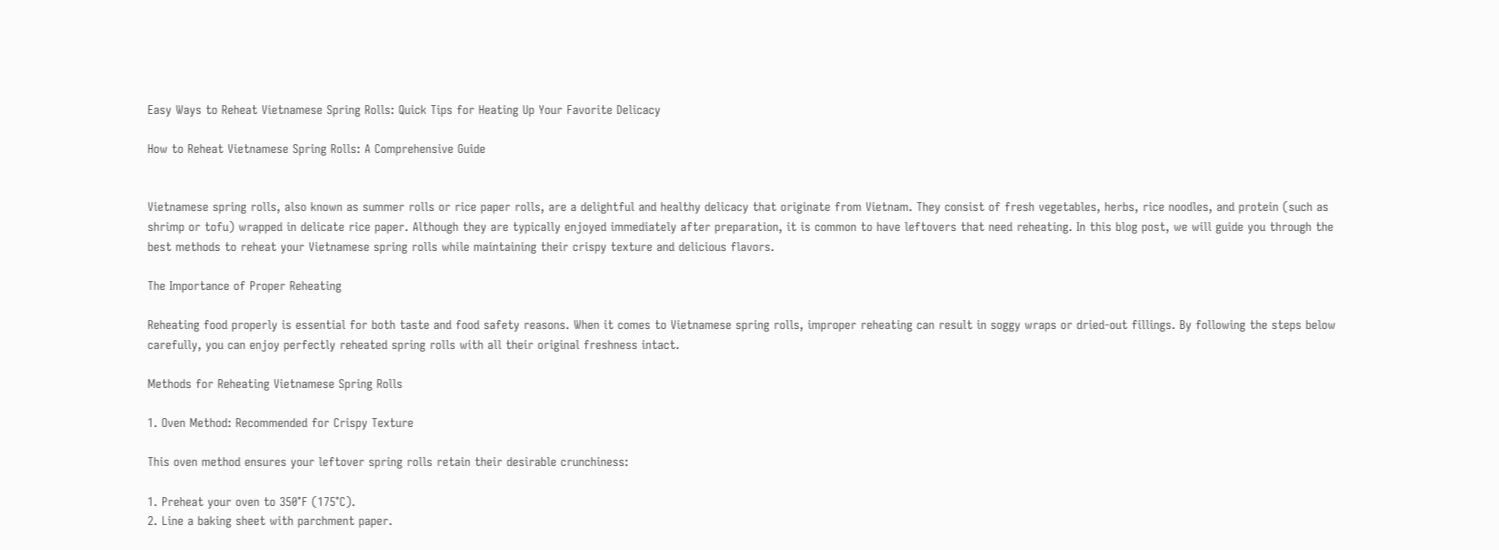Easy Ways to Reheat Vietnamese Spring Rolls: Quick Tips for Heating Up Your Favorite Delicacy

How to Reheat Vietnamese Spring Rolls: A Comprehensive Guide


Vietnamese spring rolls, also known as summer rolls or rice paper rolls, are a delightful and healthy delicacy that originate from Vietnam. They consist of fresh vegetables, herbs, rice noodles, and protein (such as shrimp or tofu) wrapped in delicate rice paper. Although they are typically enjoyed immediately after preparation, it is common to have leftovers that need reheating. In this blog post, we will guide you through the best methods to reheat your Vietnamese spring rolls while maintaining their crispy texture and delicious flavors.

The Importance of Proper Reheating

Reheating food properly is essential for both taste and food safety reasons. When it comes to Vietnamese spring rolls, improper reheating can result in soggy wraps or dried-out fillings. By following the steps below carefully, you can enjoy perfectly reheated spring rolls with all their original freshness intact.

Methods for Reheating Vietnamese Spring Rolls

1. Oven Method: Recommended for Crispy Texture

This oven method ensures your leftover spring rolls retain their desirable crunchiness:

1. Preheat your oven to 350°F (175°C).
2. Line a baking sheet with parchment paper.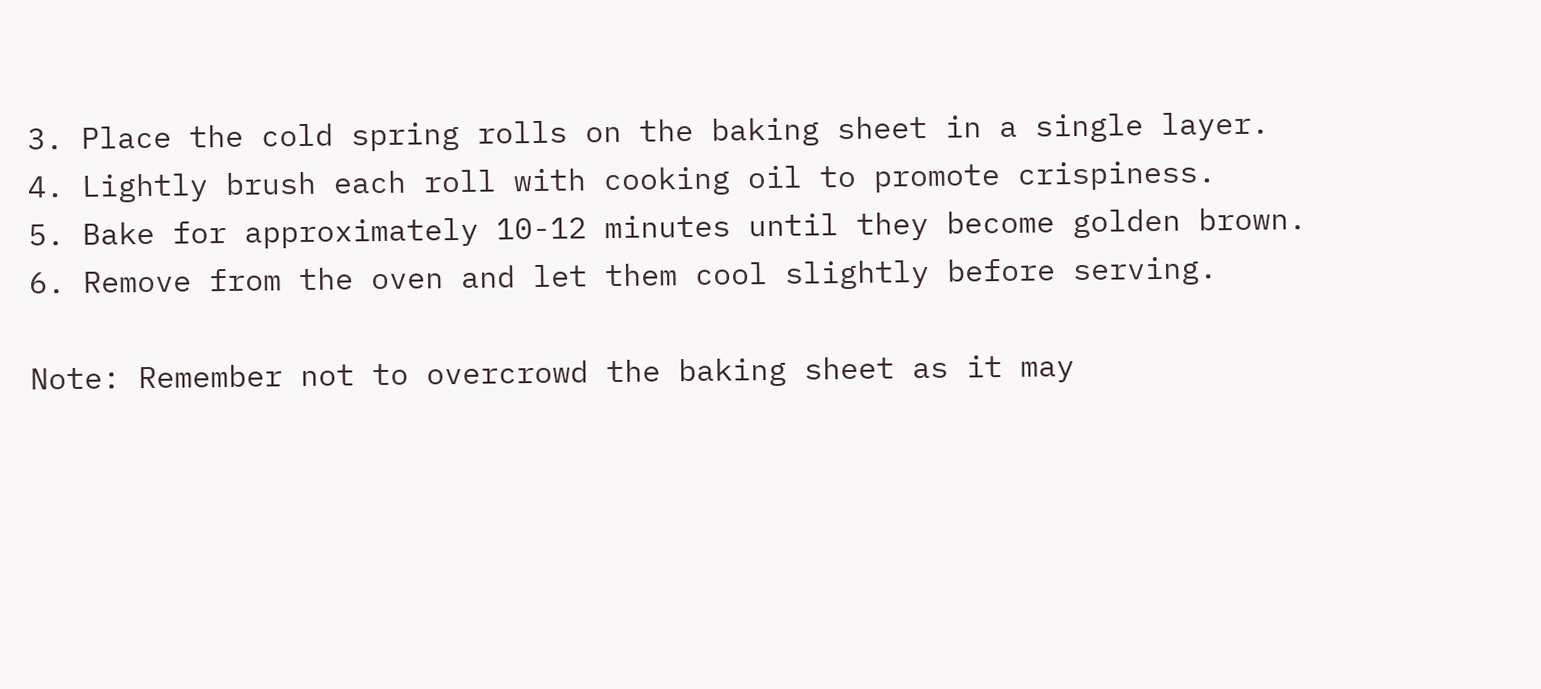3. Place the cold spring rolls on the baking sheet in a single layer.
4. Lightly brush each roll with cooking oil to promote crispiness.
5. Bake for approximately 10-12 minutes until they become golden brown.
6. Remove from the oven and let them cool slightly before serving.

Note: Remember not to overcrowd the baking sheet as it may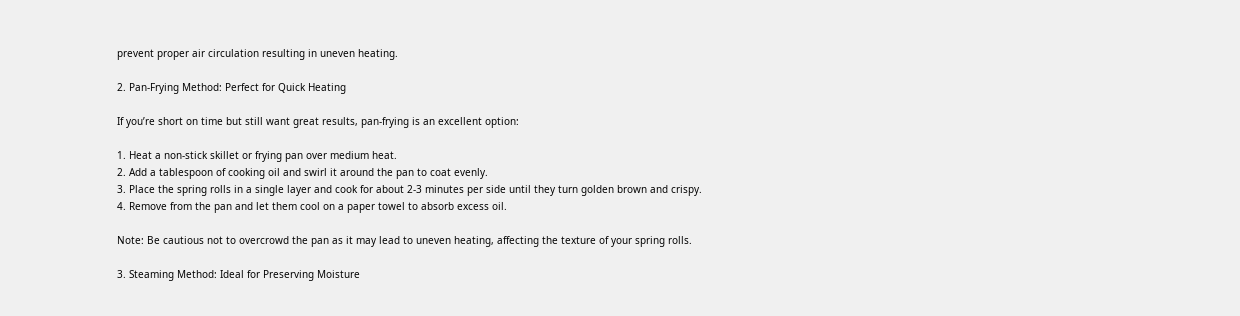prevent proper air circulation resulting in uneven heating.

2. Pan-Frying Method: Perfect for Quick Heating

If you’re short on time but still want great results, pan-frying is an excellent option:

1. Heat a non-stick skillet or frying pan over medium heat.
2. Add a tablespoon of cooking oil and swirl it around the pan to coat evenly.
3. Place the spring rolls in a single layer and cook for about 2-3 minutes per side until they turn golden brown and crispy.
4. Remove from the pan and let them cool on a paper towel to absorb excess oil.

Note: Be cautious not to overcrowd the pan as it may lead to uneven heating, affecting the texture of your spring rolls.

3. Steaming Method: Ideal for Preserving Moisture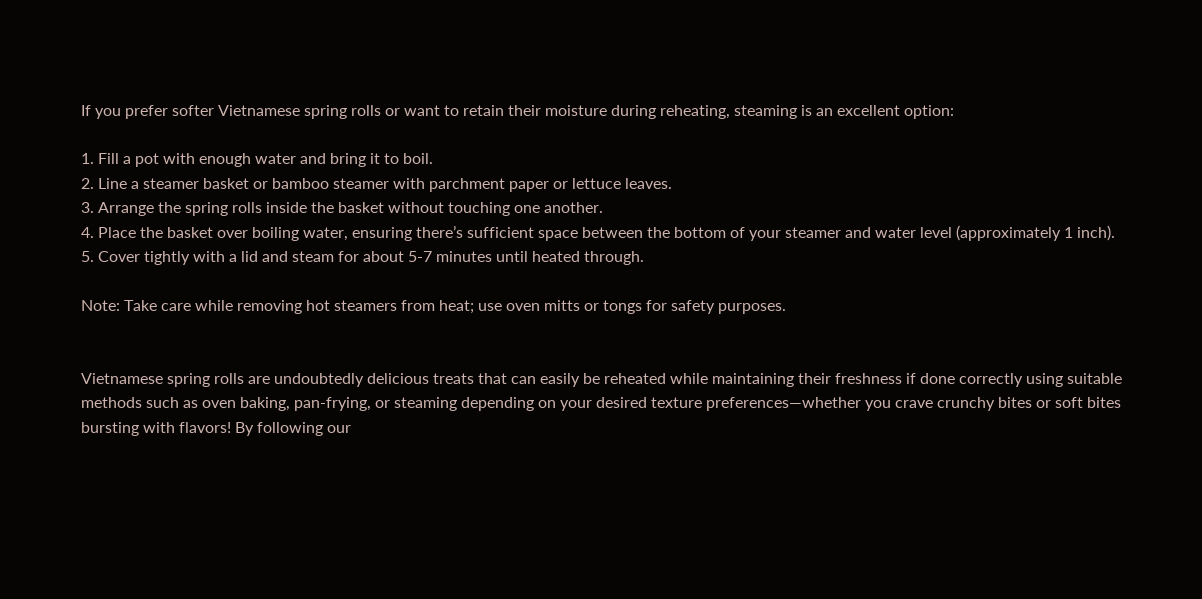If you prefer softer Vietnamese spring rolls or want to retain their moisture during reheating, steaming is an excellent option:

1. Fill a pot with enough water and bring it to boil.
2. Line a steamer basket or bamboo steamer with parchment paper or lettuce leaves.
3. Arrange the spring rolls inside the basket without touching one another.
4. Place the basket over boiling water, ensuring there’s sufficient space between the bottom of your steamer and water level (approximately 1 inch).
5. Cover tightly with a lid and steam for about 5-7 minutes until heated through.

Note: Take care while removing hot steamers from heat; use oven mitts or tongs for safety purposes.


Vietnamese spring rolls are undoubtedly delicious treats that can easily be reheated while maintaining their freshness if done correctly using suitable methods such as oven baking, pan-frying, or steaming depending on your desired texture preferences—whether you crave crunchy bites or soft bites bursting with flavors! By following our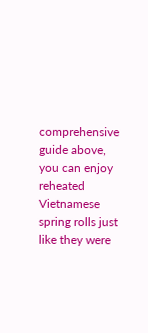comprehensive guide above, you can enjoy reheated Vietnamese spring rolls just like they were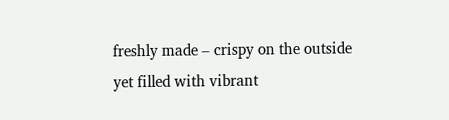freshly made – crispy on the outside yet filled with vibrant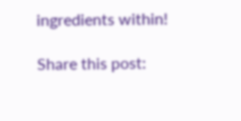ingredients within!

Share this post: